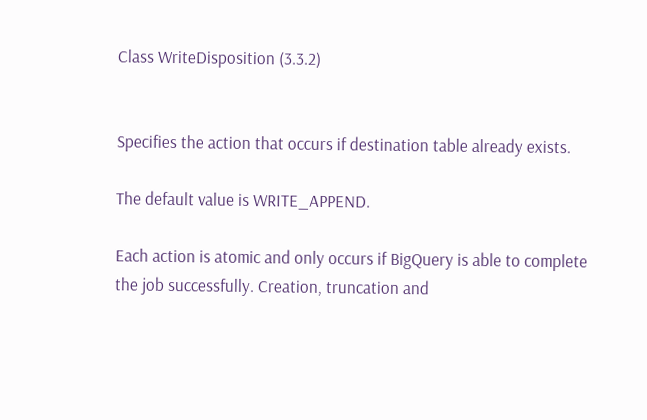Class WriteDisposition (3.3.2)


Specifies the action that occurs if destination table already exists.

The default value is WRITE_APPEND.

Each action is atomic and only occurs if BigQuery is able to complete the job successfully. Creation, truncation and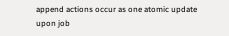append actions occur as one atomic update upon job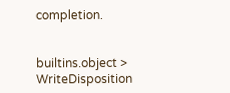completion.


builtins.object > WriteDisposition